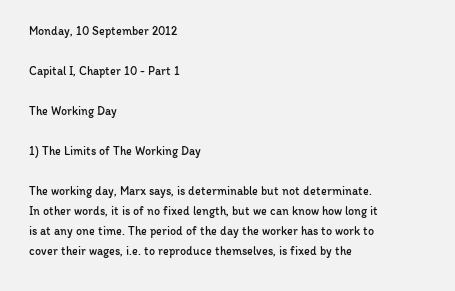Monday, 10 September 2012

Capital I, Chapter 10 - Part 1

The Working Day

1) The Limits of The Working Day

The working day, Marx says, is determinable but not determinate. In other words, it is of no fixed length, but we can know how long it is at any one time. The period of the day the worker has to work to cover their wages, i.e. to reproduce themselves, is fixed by the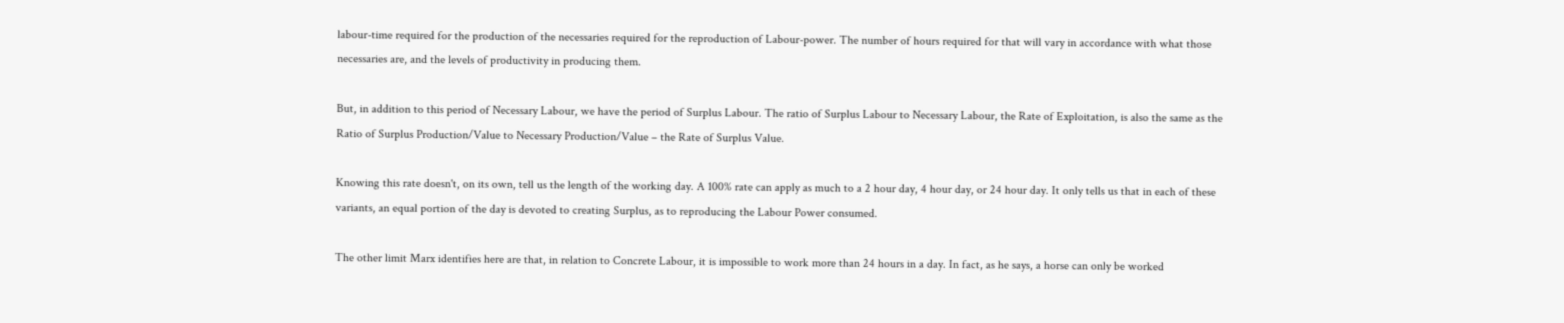labour-time required for the production of the necessaries required for the reproduction of Labour-power. The number of hours required for that will vary in accordance with what those necessaries are, and the levels of productivity in producing them.

But, in addition to this period of Necessary Labour, we have the period of Surplus Labour. The ratio of Surplus Labour to Necessary Labour, the Rate of Exploitation, is also the same as the Ratio of Surplus Production/Value to Necessary Production/Value – the Rate of Surplus Value.

Knowing this rate doesn't, on its own, tell us the length of the working day. A 100% rate can apply as much to a 2 hour day, 4 hour day, or 24 hour day. It only tells us that in each of these variants, an equal portion of the day is devoted to creating Surplus, as to reproducing the Labour Power consumed.

The other limit Marx identifies here are that, in relation to Concrete Labour, it is impossible to work more than 24 hours in a day. In fact, as he says, a horse can only be worked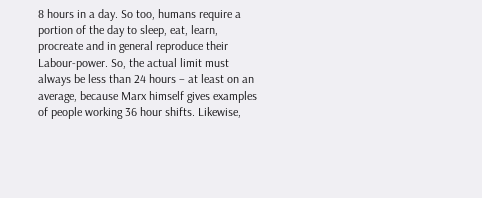8 hours in a day. So too, humans require a portion of the day to sleep, eat, learn, procreate and in general reproduce their Labour-power. So, the actual limit must always be less than 24 hours – at least on an average, because Marx himself gives examples of people working 36 hour shifts. Likewise,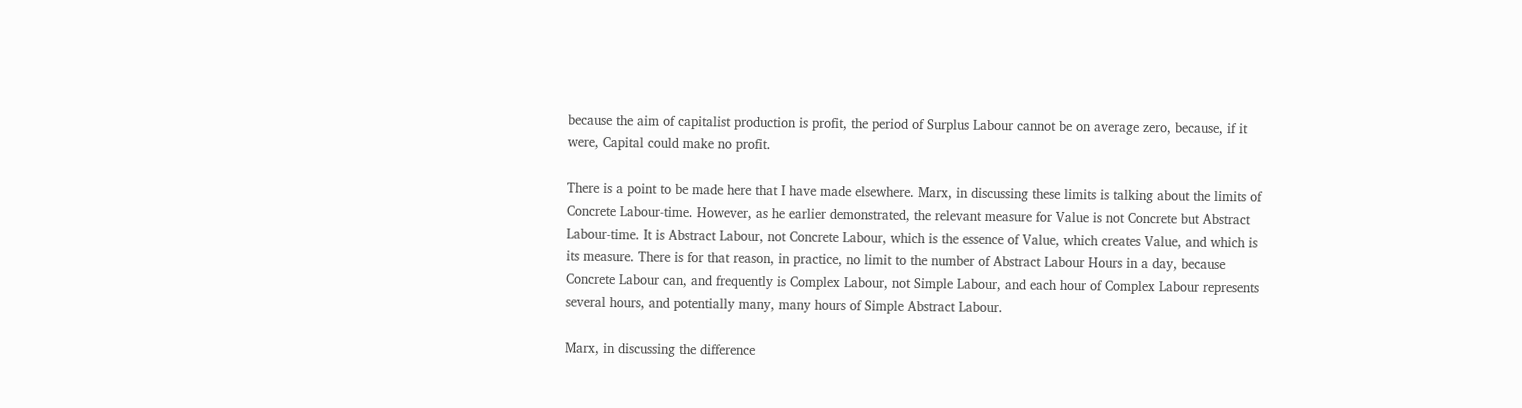because the aim of capitalist production is profit, the period of Surplus Labour cannot be on average zero, because, if it were, Capital could make no profit.

There is a point to be made here that I have made elsewhere. Marx, in discussing these limits is talking about the limits of Concrete Labour-time. However, as he earlier demonstrated, the relevant measure for Value is not Concrete but Abstract Labour-time. It is Abstract Labour, not Concrete Labour, which is the essence of Value, which creates Value, and which is its measure. There is for that reason, in practice, no limit to the number of Abstract Labour Hours in a day, because Concrete Labour can, and frequently is Complex Labour, not Simple Labour, and each hour of Complex Labour represents several hours, and potentially many, many hours of Simple Abstract Labour.

Marx, in discussing the difference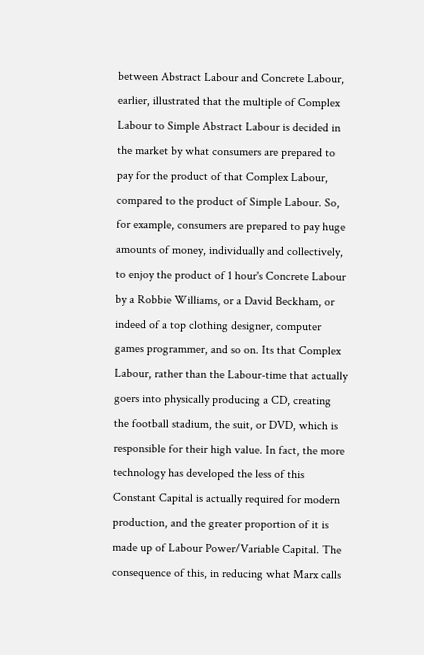between Abstract Labour and Concrete Labour, earlier, illustrated that the multiple of Complex Labour to Simple Abstract Labour is decided in the market by what consumers are prepared to pay for the product of that Complex Labour, compared to the product of Simple Labour. So, for example, consumers are prepared to pay huge amounts of money, individually and collectively, to enjoy the product of 1 hour's Concrete Labour by a Robbie Williams, or a David Beckham, or indeed of a top clothing designer, computer games programmer, and so on. Its that Complex Labour, rather than the Labour-time that actually goers into physically producing a CD, creating the football stadium, the suit, or DVD, which is responsible for their high value. In fact, the more technology has developed the less of this Constant Capital is actually required for modern production, and the greater proportion of it is made up of Labour Power/Variable Capital. The consequence of this, in reducing what Marx calls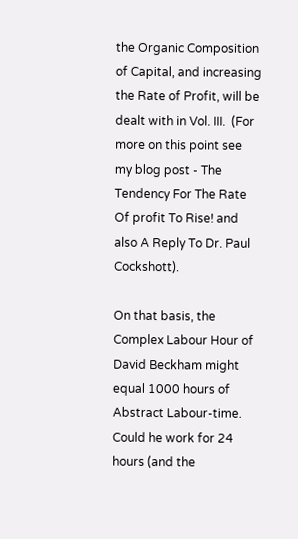the Organic Composition of Capital, and increasing the Rate of Profit, will be dealt with in Vol. III.  (For more on this point see my blog post - The Tendency For The Rate Of profit To Rise! and also A Reply To Dr. Paul Cockshott).

On that basis, the Complex Labour Hour of David Beckham might equal 1000 hours of Abstract Labour-time. Could he work for 24 hours (and the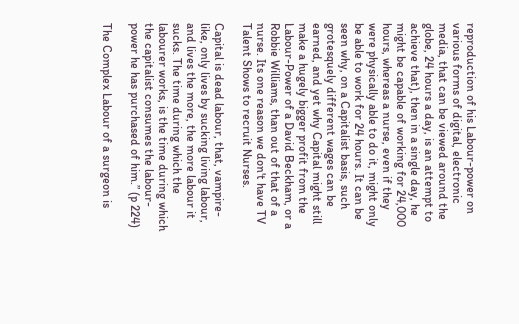reproduction of his Labour-power on various forms of digital, electronic media, that can be viewed around the globe, 24 hours a day, is an attempt to achieve that), then in a single day, he might be capable of working for 24,000 hours, whereas a nurse, even if they were physically able to do it, might only be able to work for 24 hours. It can be seen why, on a Capitalist basis, such grotesquely different wages can be earned, and yet why Capital might still make a hugely bigger profit from the Labour-Power of a David Beckham, or a Robbie Williams, than out of that of a nurse. Its one reason we don't have TV Talent Shows to recruit Nurses.

Capital is dead labour, that, vampire-like, only lives by sucking living labour, and lives the more, the more labour it sucks. The time during which the labourer works, is the time during which the capitalist consumes the labour-power he has purchased of him.” (p 224)

The Complex Labour of a surgeon is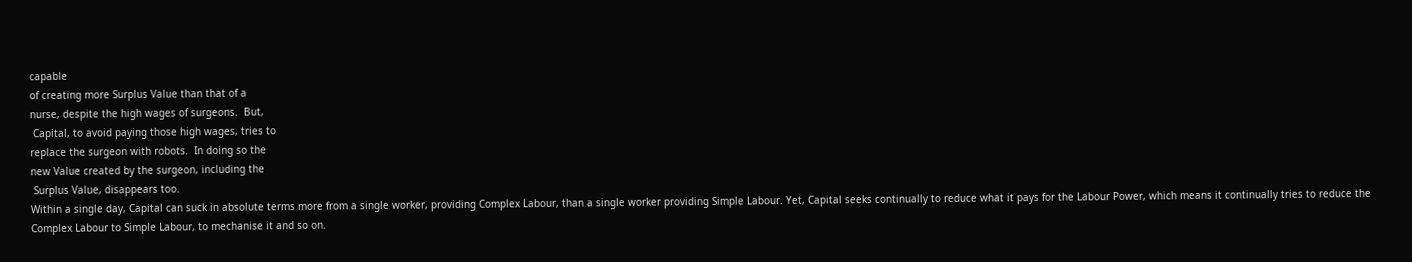capable
of creating more Surplus Value than that of a
nurse, despite the high wages of surgeons.  But,
 Capital, to avoid paying those high wages, tries to
replace the surgeon with robots.  In doing so the
new Value created by the surgeon, including the
 Surplus Value, disappears too.
Within a single day, Capital can suck in absolute terms more from a single worker, providing Complex Labour, than a single worker providing Simple Labour. Yet, Capital seeks continually to reduce what it pays for the Labour Power, which means it continually tries to reduce the Complex Labour to Simple Labour, to mechanise it and so on.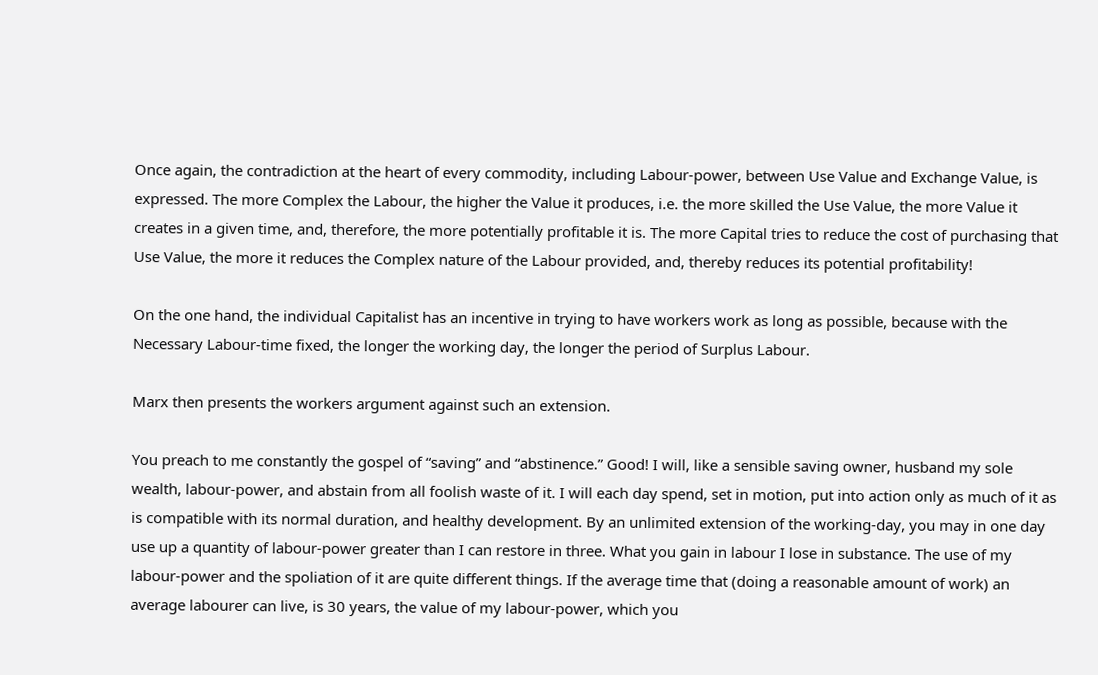Once again, the contradiction at the heart of every commodity, including Labour-power, between Use Value and Exchange Value, is expressed. The more Complex the Labour, the higher the Value it produces, i.e. the more skilled the Use Value, the more Value it creates in a given time, and, therefore, the more potentially profitable it is. The more Capital tries to reduce the cost of purchasing that Use Value, the more it reduces the Complex nature of the Labour provided, and, thereby reduces its potential profitability!

On the one hand, the individual Capitalist has an incentive in trying to have workers work as long as possible, because with the Necessary Labour-time fixed, the longer the working day, the longer the period of Surplus Labour.

Marx then presents the workers argument against such an extension.

You preach to me constantly the gospel of “saving” and “abstinence.” Good! I will, like a sensible saving owner, husband my sole wealth, labour-power, and abstain from all foolish waste of it. I will each day spend, set in motion, put into action only as much of it as is compatible with its normal duration, and healthy development. By an unlimited extension of the working-day, you may in one day use up a quantity of labour-power greater than I can restore in three. What you gain in labour I lose in substance. The use of my labour-power and the spoliation of it are quite different things. If the average time that (doing a reasonable amount of work) an average labourer can live, is 30 years, the value of my labour-power, which you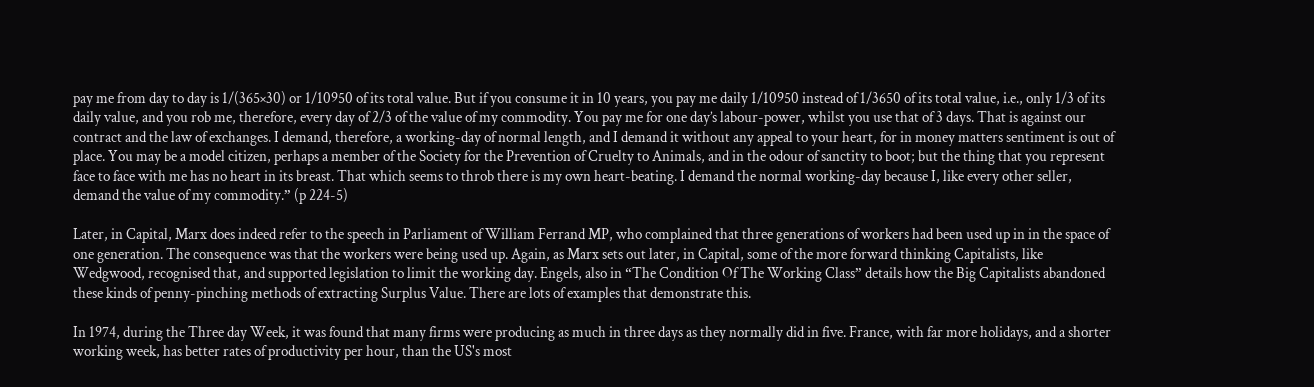pay me from day to day is 1/(365×30) or 1/10950 of its total value. But if you consume it in 10 years, you pay me daily 1/10950 instead of 1/3650 of its total value, i.e., only 1/3 of its daily value, and you rob me, therefore, every day of 2/3 of the value of my commodity. You pay me for one day’s labour-power, whilst you use that of 3 days. That is against our contract and the law of exchanges. I demand, therefore, a working-day of normal length, and I demand it without any appeal to your heart, for in money matters sentiment is out of place. You may be a model citizen, perhaps a member of the Society for the Prevention of Cruelty to Animals, and in the odour of sanctity to boot; but the thing that you represent face to face with me has no heart in its breast. That which seems to throb there is my own heart-beating. I demand the normal working-day because I, like every other seller, demand the value of my commodity.” (p 224-5)

Later, in Capital, Marx does indeed refer to the speech in Parliament of William Ferrand MP, who complained that three generations of workers had been used up in in the space of one generation. The consequence was that the workers were being used up. Again, as Marx sets out later, in Capital, some of the more forward thinking Capitalists, like Wedgwood, recognised that, and supported legislation to limit the working day. Engels, also in “The Condition Of The Working Class” details how the Big Capitalists abandoned these kinds of penny-pinching methods of extracting Surplus Value. There are lots of examples that demonstrate this.

In 1974, during the Three day Week, it was found that many firms were producing as much in three days as they normally did in five. France, with far more holidays, and a shorter working week, has better rates of productivity per hour, than the US's most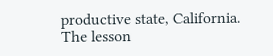productive state, California. The lesson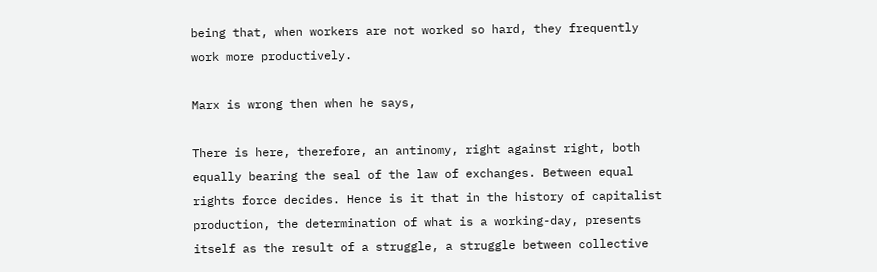being that, when workers are not worked so hard, they frequently work more productively.

Marx is wrong then when he says,

There is here, therefore, an antinomy, right against right, both equally bearing the seal of the law of exchanges. Between equal rights force decides. Hence is it that in the history of capitalist production, the determination of what is a working-day, presents itself as the result of a struggle, a struggle between collective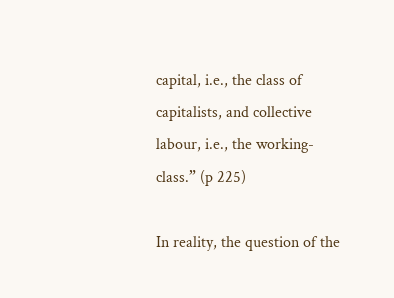capital, i.e., the class of capitalists, and collective labour, i.e., the working-class.” (p 225)

In reality, the question of the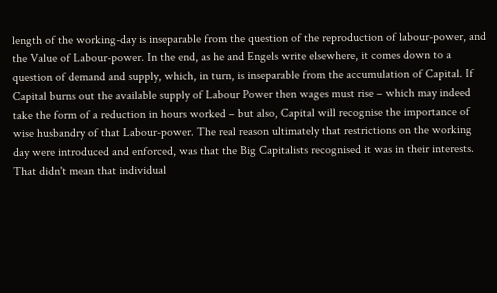length of the working-day is inseparable from the question of the reproduction of labour-power, and the Value of Labour-power. In the end, as he and Engels write elsewhere, it comes down to a question of demand and supply, which, in turn, is inseparable from the accumulation of Capital. If Capital burns out the available supply of Labour Power then wages must rise – which may indeed take the form of a reduction in hours worked – but also, Capital will recognise the importance of wise husbandry of that Labour-power. The real reason ultimately that restrictions on the working day were introduced and enforced, was that the Big Capitalists recognised it was in their interests. That didn't mean that individual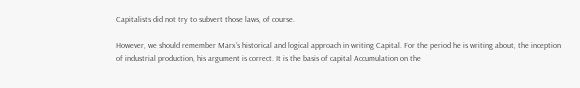Capitalists did not try to subvert those laws, of course.

However, we should remember Marx's historical and logical approach in writing Capital. For the period he is writing about, the inception of industrial production, his argument is correct. It is the basis of capital Accumulation on the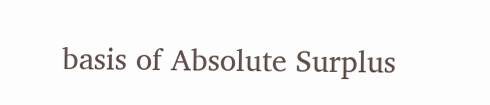basis of Absolute Surplus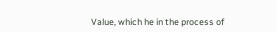Value, which he in the process of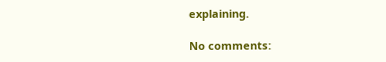explaining.

No comments: